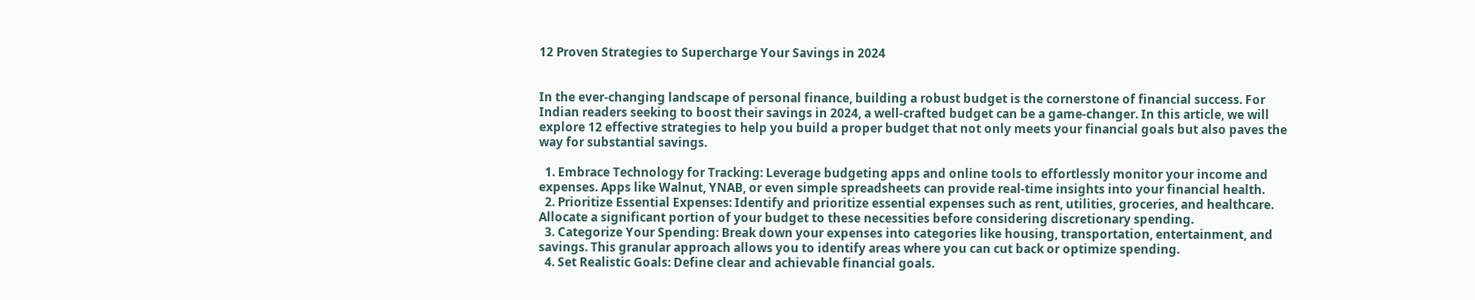12 Proven Strategies to Supercharge Your Savings in 2024


In the ever-changing landscape of personal finance, building a robust budget is the cornerstone of financial success. For Indian readers seeking to boost their savings in 2024, a well-crafted budget can be a game-changer. In this article, we will explore 12 effective strategies to help you build a proper budget that not only meets your financial goals but also paves the way for substantial savings.

  1. Embrace Technology for Tracking: Leverage budgeting apps and online tools to effortlessly monitor your income and expenses. Apps like Walnut, YNAB, or even simple spreadsheets can provide real-time insights into your financial health.
  2. Prioritize Essential Expenses: Identify and prioritize essential expenses such as rent, utilities, groceries, and healthcare. Allocate a significant portion of your budget to these necessities before considering discretionary spending.
  3. Categorize Your Spending: Break down your expenses into categories like housing, transportation, entertainment, and savings. This granular approach allows you to identify areas where you can cut back or optimize spending.
  4. Set Realistic Goals: Define clear and achievable financial goals.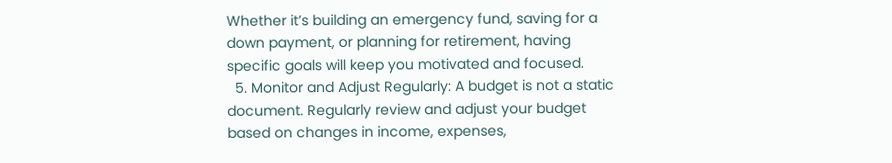Whether it’s building an emergency fund, saving for a down payment, or planning for retirement, having specific goals will keep you motivated and focused.
  5. Monitor and Adjust Regularly: A budget is not a static document. Regularly review and adjust your budget based on changes in income, expenses,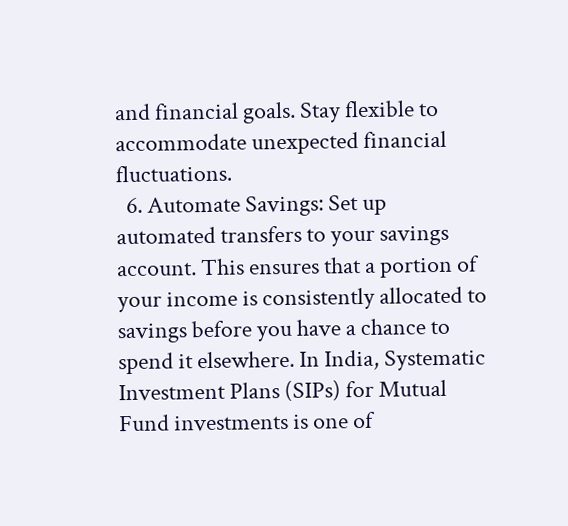and financial goals. Stay flexible to accommodate unexpected financial fluctuations.
  6. Automate Savings: Set up automated transfers to your savings account. This ensures that a portion of your income is consistently allocated to savings before you have a chance to spend it elsewhere. In India, Systematic Investment Plans (SIPs) for Mutual Fund investments is one of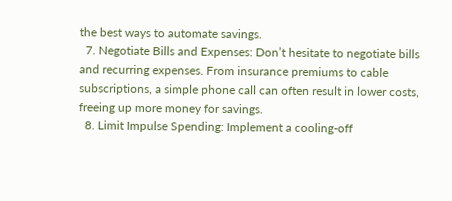the best ways to automate savings.
  7. Negotiate Bills and Expenses: Don’t hesitate to negotiate bills and recurring expenses. From insurance premiums to cable subscriptions, a simple phone call can often result in lower costs, freeing up more money for savings.
  8. Limit Impulse Spending: Implement a cooling-off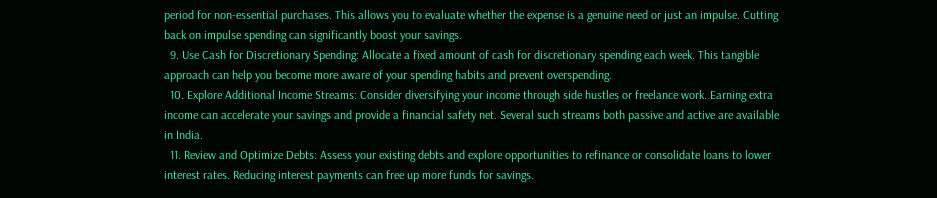period for non-essential purchases. This allows you to evaluate whether the expense is a genuine need or just an impulse. Cutting back on impulse spending can significantly boost your savings.
  9. Use Cash for Discretionary Spending: Allocate a fixed amount of cash for discretionary spending each week. This tangible approach can help you become more aware of your spending habits and prevent overspending.
  10. Explore Additional Income Streams: Consider diversifying your income through side hustles or freelance work. Earning extra income can accelerate your savings and provide a financial safety net. Several such streams both passive and active are available in India.
  11. Review and Optimize Debts: Assess your existing debts and explore opportunities to refinance or consolidate loans to lower interest rates. Reducing interest payments can free up more funds for savings.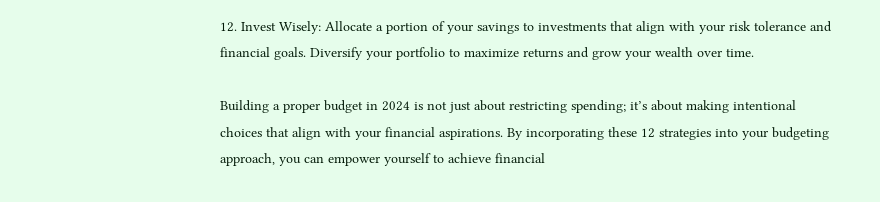12. Invest Wisely: Allocate a portion of your savings to investments that align with your risk tolerance and financial goals. Diversify your portfolio to maximize returns and grow your wealth over time.

Building a proper budget in 2024 is not just about restricting spending; it’s about making intentional choices that align with your financial aspirations. By incorporating these 12 strategies into your budgeting approach, you can empower yourself to achieve financial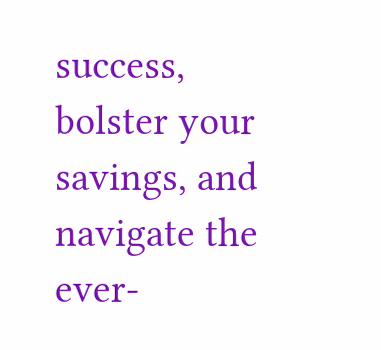success, bolster your savings, and navigate the ever-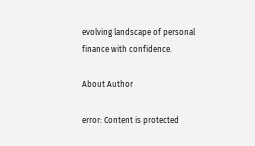evolving landscape of personal finance with confidence.

About Author

error: Content is protected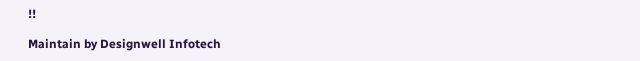!!

Maintain by Designwell Infotech